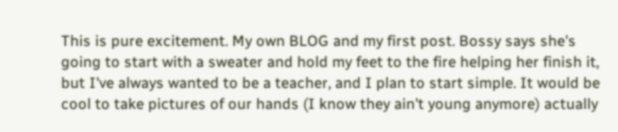This is pure excitement. My own BLOG and my first post. Bossy says she's going to start with a sweater and hold my feet to the fire helping her finish it, but I've always wanted to be a teacher, and I plan to start simple. It would be cool to take pictures of our hands (I know they ain't young anymore) actually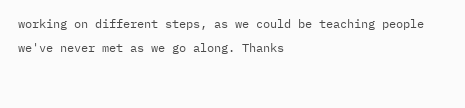working on different steps, as we could be teaching people we've never met as we go along. Thanks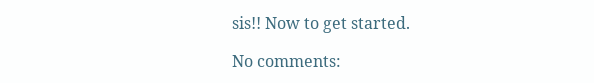sis!! Now to get started.

No comments: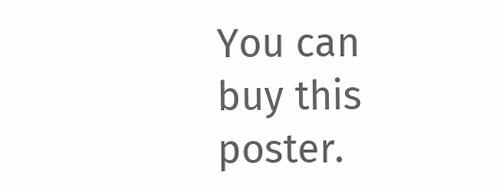You can buy this poster.